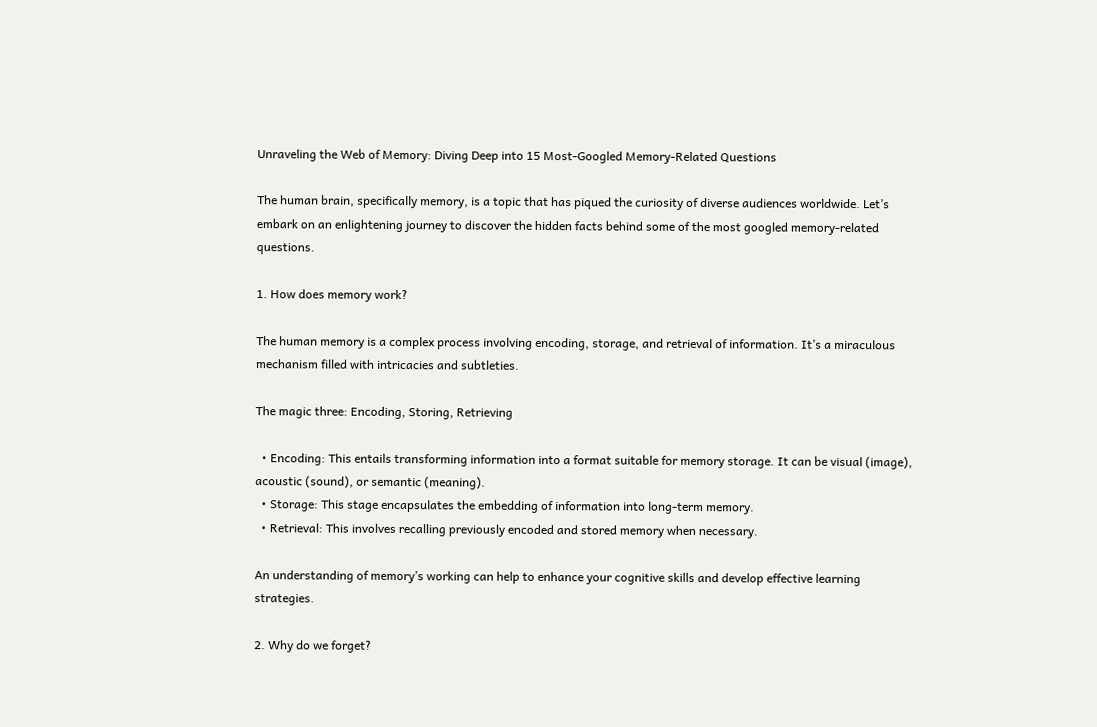Unraveling the Web of Memory: Diving Deep into 15 Most-Googled Memory-Related Questions

The human brain, specifically memory, is a topic that has piqued the curiosity of diverse audiences worldwide. Let’s embark on an enlightening journey to discover the hidden facts behind some of the most googled memory-related questions.

1. How does memory work?

The human memory is a complex process involving encoding, storage, and retrieval of information. It’s a miraculous mechanism filled with intricacies and subtleties.

The magic three: Encoding, Storing, Retrieving

  • Encoding: This entails transforming information into a format suitable for memory storage. It can be visual (image), acoustic (sound), or semantic (meaning).
  • Storage: This stage encapsulates the embedding of information into long-term memory.
  • Retrieval: This involves recalling previously encoded and stored memory when necessary.

An understanding of memory’s working can help to enhance your cognitive skills and develop effective learning strategies.

2. Why do we forget?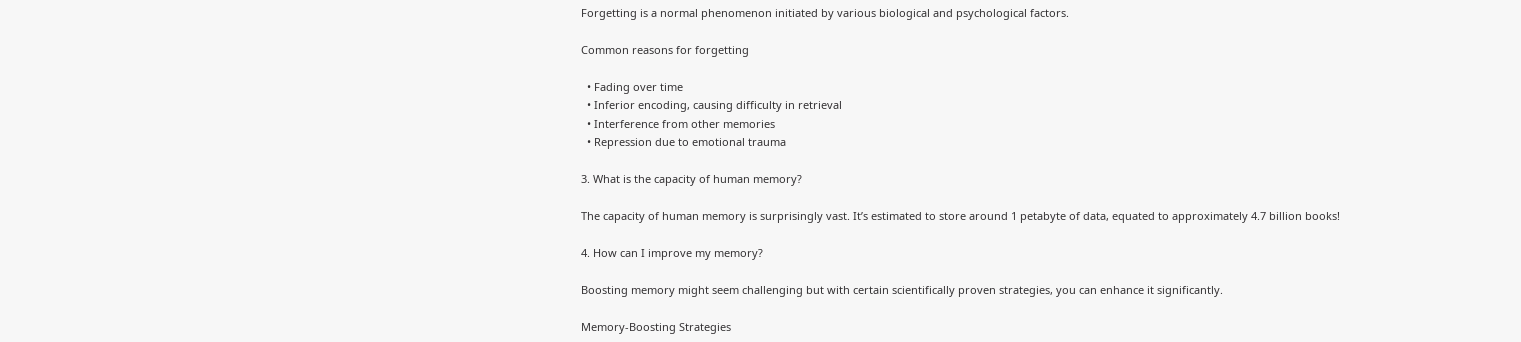Forgetting is a normal phenomenon initiated by various biological and psychological factors.

Common reasons for forgetting

  • Fading over time
  • Inferior encoding, causing difficulty in retrieval
  • Interference from other memories
  • Repression due to emotional trauma

3. What is the capacity of human memory?

The capacity of human memory is surprisingly vast. It’s estimated to store around 1 petabyte of data, equated to approximately 4.7 billion books!

4. How can I improve my memory?

Boosting memory might seem challenging but with certain scientifically proven strategies, you can enhance it significantly.

Memory-Boosting Strategies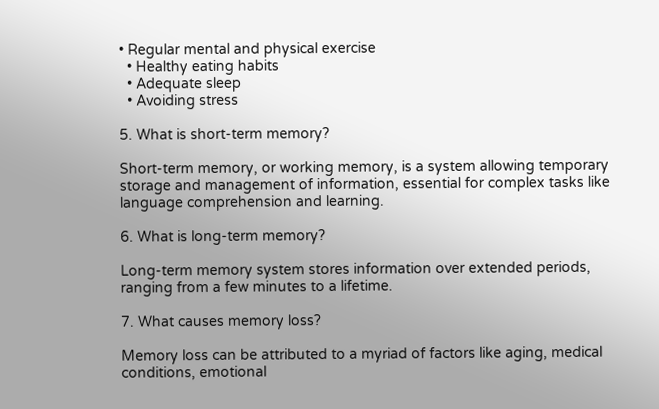• Regular mental and physical exercise
  • Healthy eating habits
  • Adequate sleep
  • Avoiding stress

5. What is short-term memory?

Short-term memory, or working memory, is a system allowing temporary storage and management of information, essential for complex tasks like language comprehension and learning.

6. What is long-term memory?

Long-term memory system stores information over extended periods, ranging from a few minutes to a lifetime.

7. What causes memory loss?

Memory loss can be attributed to a myriad of factors like aging, medical conditions, emotional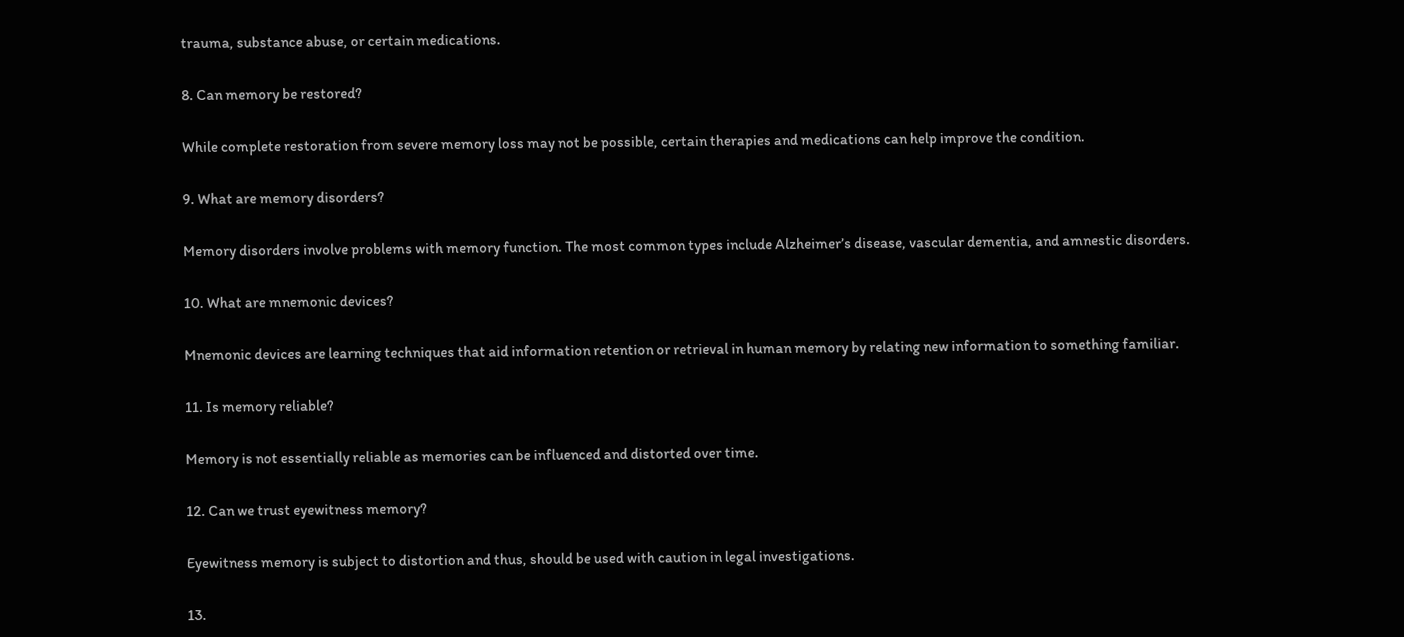trauma, substance abuse, or certain medications.

8. Can memory be restored?

While complete restoration from severe memory loss may not be possible, certain therapies and medications can help improve the condition.

9. What are memory disorders?

Memory disorders involve problems with memory function. The most common types include Alzheimer’s disease, vascular dementia, and amnestic disorders.

10. What are mnemonic devices?

Mnemonic devices are learning techniques that aid information retention or retrieval in human memory by relating new information to something familiar.

11. Is memory reliable?

Memory is not essentially reliable as memories can be influenced and distorted over time.

12. Can we trust eyewitness memory?

Eyewitness memory is subject to distortion and thus, should be used with caution in legal investigations.

13.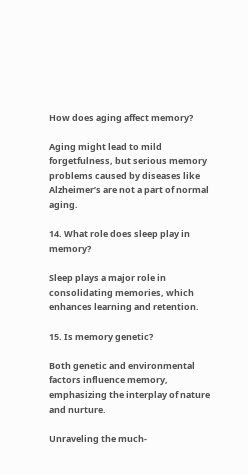How does aging affect memory?

Aging might lead to mild forgetfulness, but serious memory problems caused by diseases like Alzheimer’s are not a part of normal aging.

14. What role does sleep play in memory?

Sleep plays a major role in consolidating memories, which enhances learning and retention.

15. Is memory genetic?

Both genetic and environmental factors influence memory, emphasizing the interplay of nature and nurture.

Unraveling the much-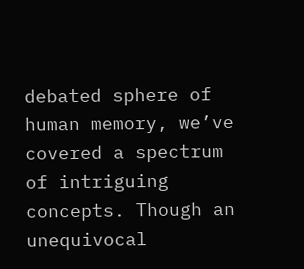debated sphere of human memory, we’ve covered a spectrum of intriguing concepts. Though an unequivocal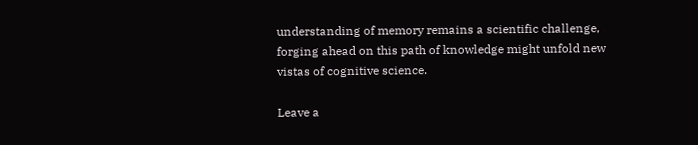understanding of memory remains a scientific challenge, forging ahead on this path of knowledge might unfold new vistas of cognitive science.

Leave a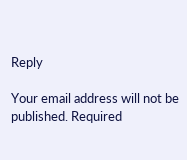Reply

Your email address will not be published. Required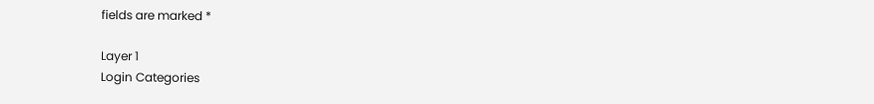fields are marked *

Layer 1
Login Categories